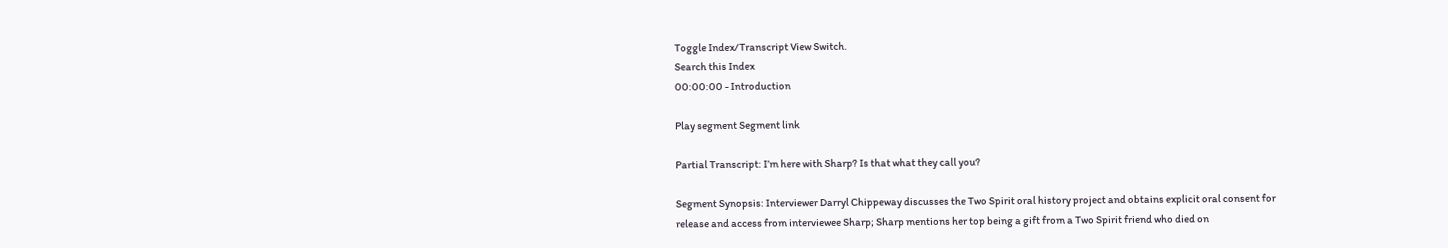Toggle Index/Transcript View Switch.
Search this Index
00:00:00 - Introduction

Play segment Segment link

Partial Transcript: I’m here with Sharp? Is that what they call you?

Segment Synopsis: Interviewer Darryl Chippeway discusses the Two Spirit oral history project and obtains explicit oral consent for release and access from interviewee Sharp; Sharp mentions her top being a gift from a Two Spirit friend who died on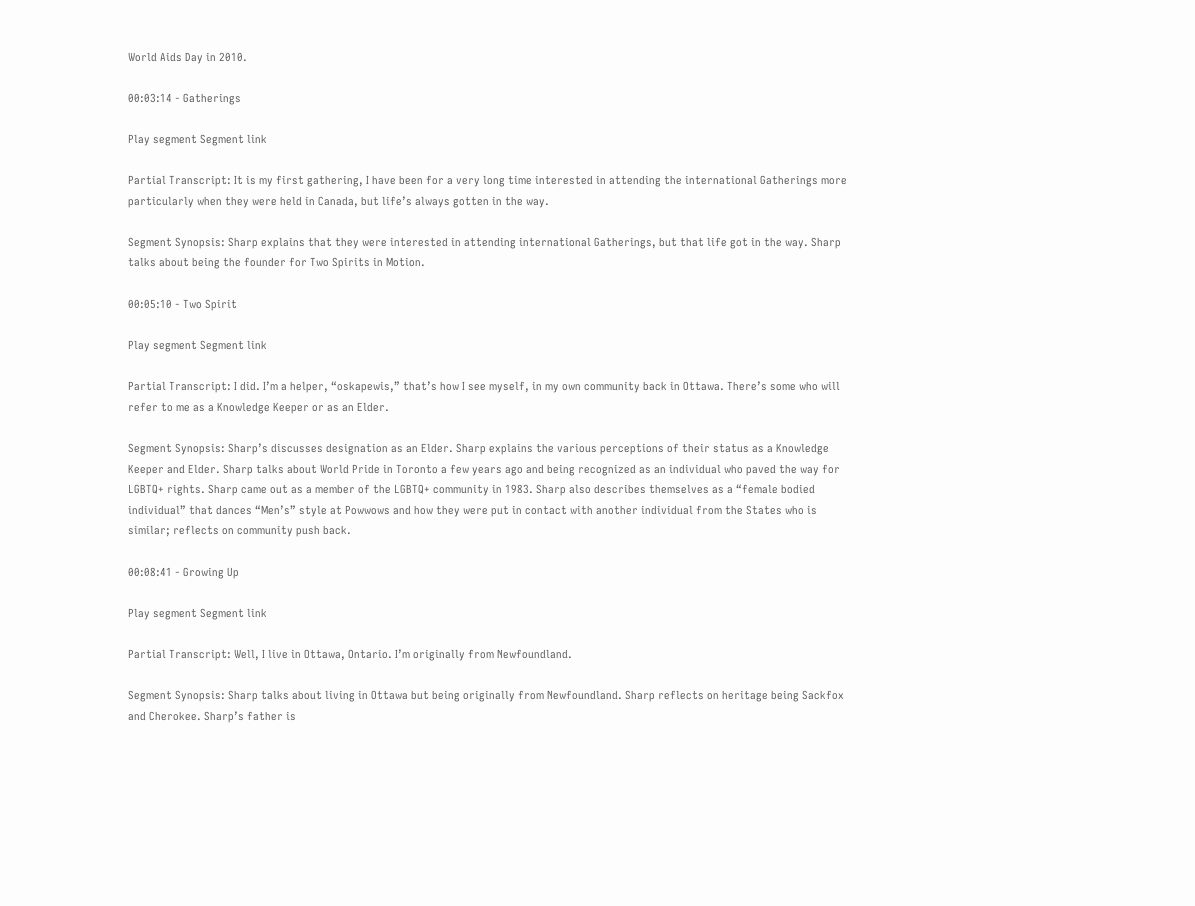World Aids Day in 2010.

00:03:14 - Gatherings

Play segment Segment link

Partial Transcript: It is my first gathering, I have been for a very long time interested in attending the international Gatherings more particularly when they were held in Canada, but life’s always gotten in the way.

Segment Synopsis: Sharp explains that they were interested in attending international Gatherings, but that life got in the way. Sharp talks about being the founder for Two Spirits in Motion.

00:05:10 - Two Spirit

Play segment Segment link

Partial Transcript: I did. I’m a helper, “oskapewis,” that’s how I see myself, in my own community back in Ottawa. There’s some who will refer to me as a Knowledge Keeper or as an Elder.

Segment Synopsis: Sharp’s discusses designation as an Elder. Sharp explains the various perceptions of their status as a Knowledge Keeper and Elder. Sharp talks about World Pride in Toronto a few years ago and being recognized as an individual who paved the way for LGBTQ+ rights. Sharp came out as a member of the LGBTQ+ community in 1983. Sharp also describes themselves as a “female bodied individual” that dances “Men’s” style at Powwows and how they were put in contact with another individual from the States who is similar; reflects on community push back.

00:08:41 - Growing Up

Play segment Segment link

Partial Transcript: Well, I live in Ottawa, Ontario. I’m originally from Newfoundland.

Segment Synopsis: Sharp talks about living in Ottawa but being originally from Newfoundland. Sharp reflects on heritage being Sackfox and Cherokee. Sharp’s father is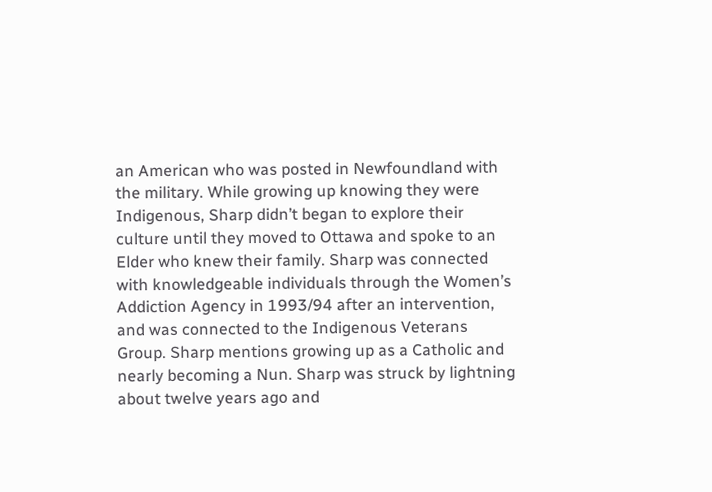an American who was posted in Newfoundland with the military. While growing up knowing they were Indigenous, Sharp didn’t began to explore their culture until they moved to Ottawa and spoke to an Elder who knew their family. Sharp was connected with knowledgeable individuals through the Women’s Addiction Agency in 1993/94 after an intervention, and was connected to the Indigenous Veterans Group. Sharp mentions growing up as a Catholic and nearly becoming a Nun. Sharp was struck by lightning about twelve years ago and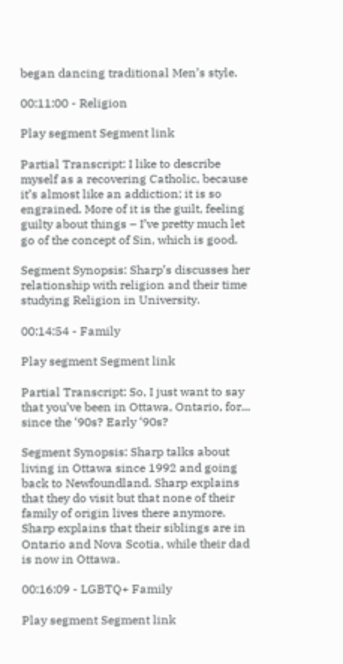began dancing traditional Men’s style.

00:11:00 - Religion

Play segment Segment link

Partial Transcript: I like to describe myself as a recovering Catholic, because it’s almost like an addiction; it is so engrained. More of it is the guilt, feeling guilty about things – I’ve pretty much let go of the concept of Sin, which is good.

Segment Synopsis: Sharp’s discusses her relationship with religion and their time studying Religion in University.

00:14:54 - Family

Play segment Segment link

Partial Transcript: So, I just want to say that you’ve been in Ottawa, Ontario, for... since the ‘90s? Early ‘90s?

Segment Synopsis: Sharp talks about living in Ottawa since 1992 and going back to Newfoundland. Sharp explains that they do visit but that none of their family of origin lives there anymore. Sharp explains that their siblings are in Ontario and Nova Scotia, while their dad is now in Ottawa.

00:16:09 - LGBTQ+ Family

Play segment Segment link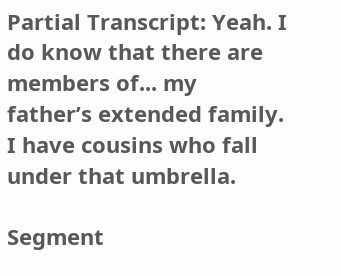Partial Transcript: Yeah. I do know that there are members of... my father’s extended family. I have cousins who fall under that umbrella.

Segment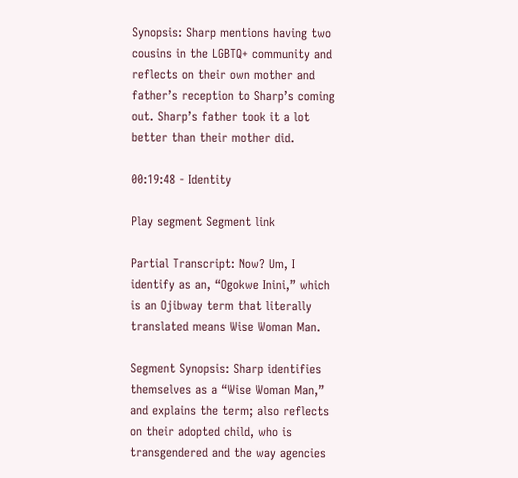Synopsis: Sharp mentions having two cousins in the LGBTQ+ community and reflects on their own mother and father’s reception to Sharp’s coming out. Sharp’s father took it a lot better than their mother did.

00:19:48 - Identity

Play segment Segment link

Partial Transcript: Now? Um, I identify as an, “Ogokwe Inini,” which is an Ojibway term that literally translated means Wise Woman Man.

Segment Synopsis: Sharp identifies themselves as a “Wise Woman Man,” and explains the term; also reflects on their adopted child, who is transgendered and the way agencies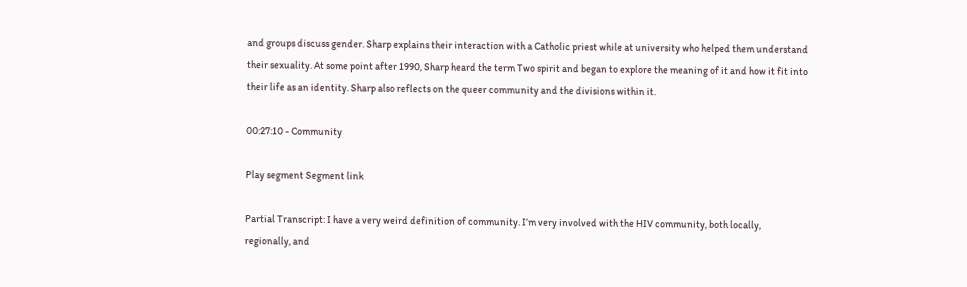and groups discuss gender. Sharp explains their interaction with a Catholic priest while at university who helped them understand their sexuality. At some point after 1990, Sharp heard the term Two spirit and began to explore the meaning of it and how it fit into their life as an identity. Sharp also reflects on the queer community and the divisions within it.

00:27:10 - Community

Play segment Segment link

Partial Transcript: I have a very weird definition of community. I’m very involved with the HIV community, both locally, regionally, and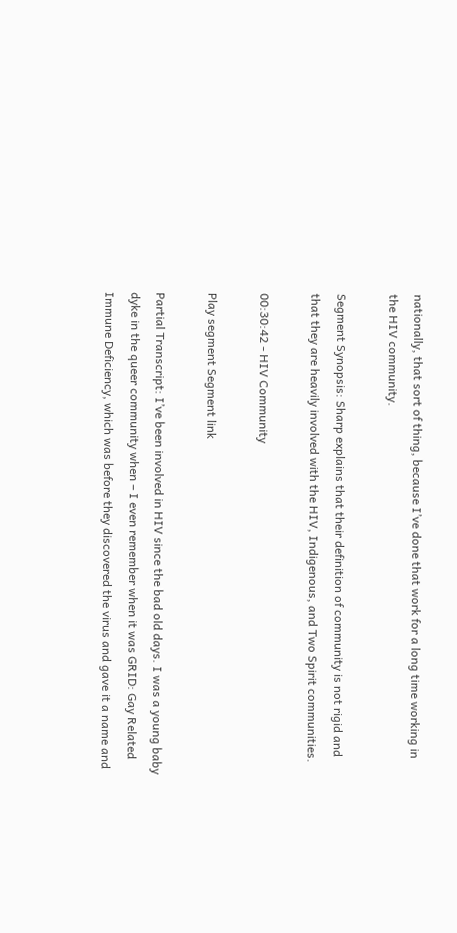nationally, that sort of thing, because I’ve done that work for a long time working in the HIV community.

Segment Synopsis: Sharp explains that their definition of community is not rigid and that they are heavily involved with the HIV, Indigenous, and Two Spirit communities.

00:30:42 - HIV Community

Play segment Segment link

Partial Transcript: I’ve been involved in HIV since the bad old days. I was a young baby dyke in the queer community when – I even remember when it was GRID: Gay Related Immune Deficiency, which was before they discovered the virus and gave it a name and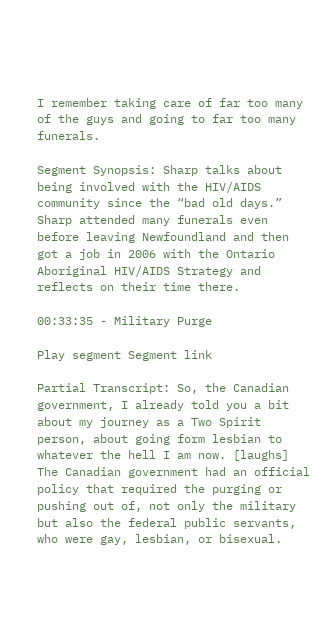I remember taking care of far too many of the guys and going to far too many funerals.

Segment Synopsis: Sharp talks about being involved with the HIV/AIDS community since the “bad old days.” Sharp attended many funerals even before leaving Newfoundland and then got a job in 2006 with the Ontario Aboriginal HIV/AIDS Strategy and reflects on their time there.

00:33:35 - Military Purge

Play segment Segment link

Partial Transcript: So, the Canadian government, I already told you a bit about my journey as a Two Spirit person, about going form lesbian to whatever the hell I am now. [laughs] The Canadian government had an official policy that required the purging or pushing out of, not only the military but also the federal public servants, who were gay, lesbian, or bisexual.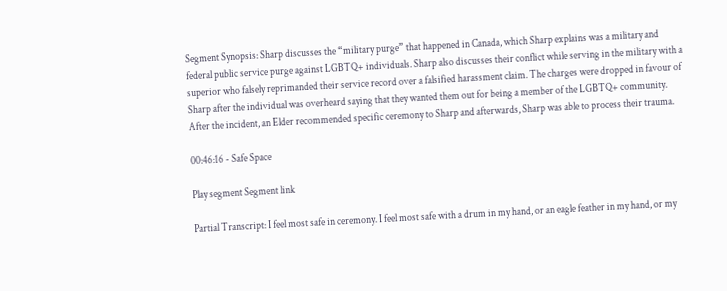Segment Synopsis: Sharp discusses the “military purge” that happened in Canada, which Sharp explains was a military and federal public service purge against LGBTQ+ individuals. Sharp also discusses their conflict while serving in the military with a superior who falsely reprimanded their service record over a falsified harassment claim. The charges were dropped in favour of Sharp after the individual was overheard saying that they wanted them out for being a member of the LGBTQ+ community. After the incident, an Elder recommended specific ceremony to Sharp and afterwards, Sharp was able to process their trauma.

00:46:16 - Safe Space

Play segment Segment link

Partial Transcript: I feel most safe in ceremony. I feel most safe with a drum in my hand, or an eagle feather in my hand, or my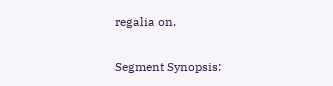regalia on.

Segment Synopsis: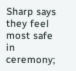Sharp says they feel most safe in ceremony;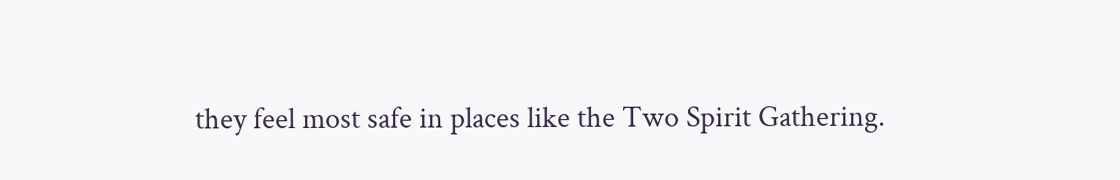they feel most safe in places like the Two Spirit Gathering.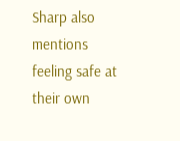Sharp also mentions feeling safe at their own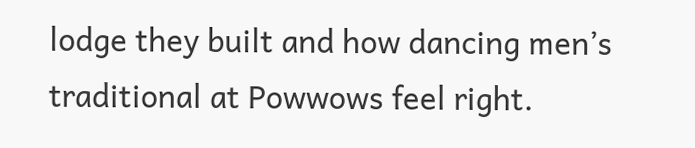lodge they built and how dancing men’s traditional at Powwows feel right.